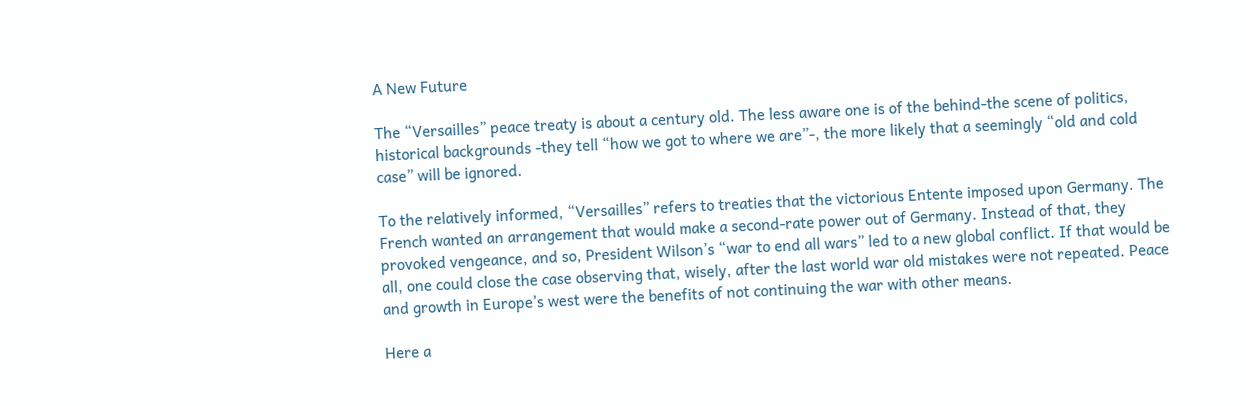A New Future

The “Versailles” peace treaty is about a century old. The less aware one is of the behind-the scene of politics, historical backgrounds -they tell “how we got to where we are”-, the more likely that a seemingly “old and cold case” will be ignored.

To the relatively informed, “Versailles” refers to treaties that the victorious Entente imposed upon Germany. The French wanted an arrangement that would make a second-rate power out of Germany. Instead of that, they provoked vengeance, and so, President Wilson’s “war to end all wars” led to a new global conflict. If that would be all, one could close the case observing that, wisely, after the last world war old mistakes were not repeated. Peace and growth in Europe’s west were the benefits of not continuing the war with other means.

Here a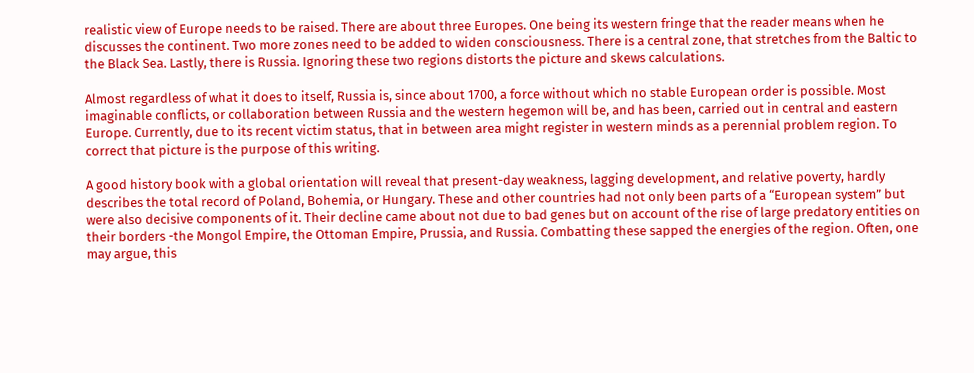realistic view of Europe needs to be raised. There are about three Europes. One being its western fringe that the reader means when he discusses the continent. Two more zones need to be added to widen consciousness. There is a central zone, that stretches from the Baltic to the Black Sea. Lastly, there is Russia. Ignoring these two regions distorts the picture and skews calculations.

Almost regardless of what it does to itself, Russia is, since about 1700, a force without which no stable European order is possible. Most imaginable conflicts, or collaboration between Russia and the western hegemon will be, and has been, carried out in central and eastern Europe. Currently, due to its recent victim status, that in between area might register in western minds as a perennial problem region. To correct that picture is the purpose of this writing.

A good history book with a global orientation will reveal that present-day weakness, lagging development, and relative poverty, hardly describes the total record of Poland, Bohemia, or Hungary. These and other countries had not only been parts of a “European system” but were also decisive components of it. Their decline came about not due to bad genes but on account of the rise of large predatory entities on their borders -the Mongol Empire, the Ottoman Empire, Prussia, and Russia. Combatting these sapped the energies of the region. Often, one may argue, this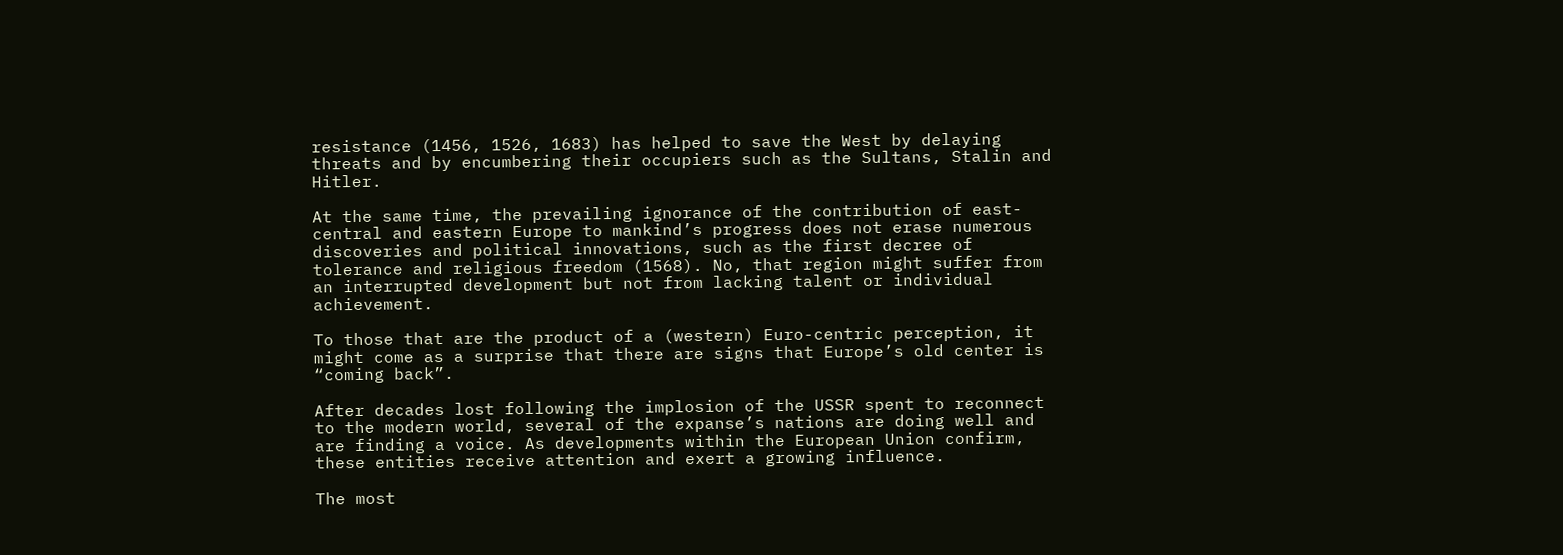resistance (1456, 1526, 1683) has helped to save the West by delaying threats and by encumbering their occupiers such as the Sultans, Stalin and Hitler.

At the same time, the prevailing ignorance of the contribution of east-central and eastern Europe to mankind’s progress does not erase numerous discoveries and political innovations, such as the first decree of tolerance and religious freedom (1568). No, that region might suffer from an interrupted development but not from lacking talent or individual achievement.

To those that are the product of a (western) Euro-centric perception, it might come as a surprise that there are signs that Europe’s old center is “coming back”.

After decades lost following the implosion of the USSR spent to reconnect to the modern world, several of the expanse’s nations are doing well and are finding a voice. As developments within the European Union confirm, these entities receive attention and exert a growing influence.

The most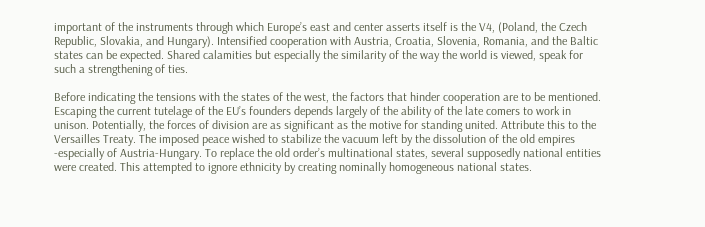important of the instruments through which Europe’s east and center asserts itself is the V4, (Poland, the Czech Republic, Slovakia, and Hungary). Intensified cooperation with Austria, Croatia, Slovenia, Romania, and the Baltic states can be expected. Shared calamities but especially the similarity of the way the world is viewed, speak for such a strengthening of ties.

Before indicating the tensions with the states of the west, the factors that hinder cooperation are to be mentioned. Escaping the current tutelage of the EU’s founders depends largely of the ability of the late comers to work in unison. Potentially, the forces of division are as significant as the motive for standing united. Attribute this to the Versailles Treaty. The imposed peace wished to stabilize the vacuum left by the dissolution of the old empires -especially of Austria-Hungary. To replace the old order’s multinational states, several supposedly national entities were created. This attempted to ignore ethnicity by creating nominally homogeneous national states.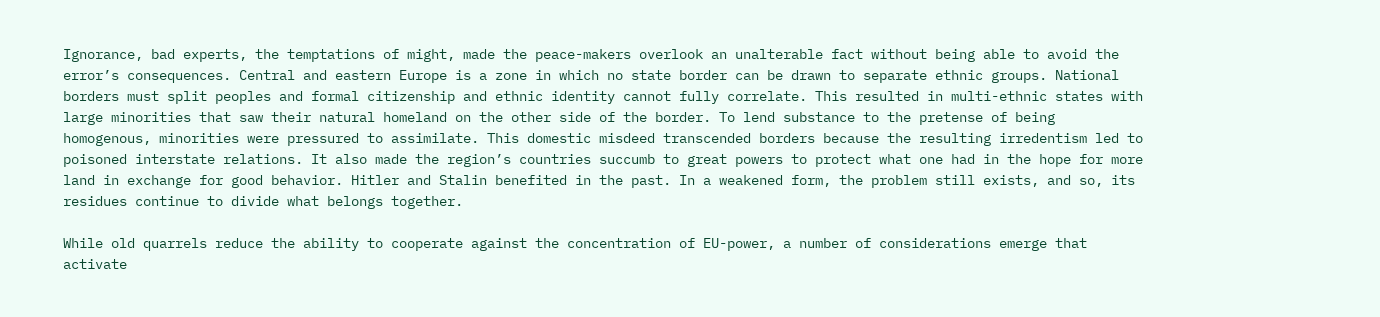Ignorance, bad experts, the temptations of might, made the peace-makers overlook an unalterable fact without being able to avoid the error’s consequences. Central and eastern Europe is a zone in which no state border can be drawn to separate ethnic groups. National borders must split peoples and formal citizenship and ethnic identity cannot fully correlate. This resulted in multi-ethnic states with large minorities that saw their natural homeland on the other side of the border. To lend substance to the pretense of being homogenous, minorities were pressured to assimilate. This domestic misdeed transcended borders because the resulting irredentism led to poisoned interstate relations. It also made the region’s countries succumb to great powers to protect what one had in the hope for more land in exchange for good behavior. Hitler and Stalin benefited in the past. In a weakened form, the problem still exists, and so, its residues continue to divide what belongs together.

While old quarrels reduce the ability to cooperate against the concentration of EU-power, a number of considerations emerge that activate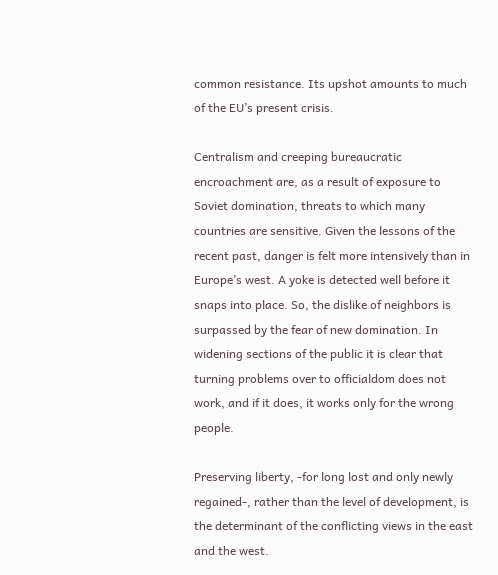common resistance. Its upshot amounts to much of the EU’s present crisis.

Centralism and creeping bureaucratic encroachment are, as a result of exposure to Soviet domination, threats to which many countries are sensitive. Given the lessons of the recent past, danger is felt more intensively than in Europe’s west. A yoke is detected well before it snaps into place. So, the dislike of neighbors is surpassed by the fear of new domination. In widening sections of the public it is clear that turning problems over to officialdom does not work, and if it does, it works only for the wrong people.

Preserving liberty, -for long lost and only newly regained-, rather than the level of development, is the determinant of the conflicting views in the east and the west.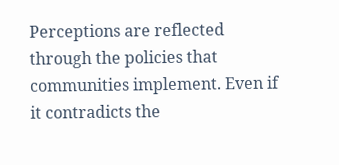Perceptions are reflected through the policies that communities implement. Even if it contradicts the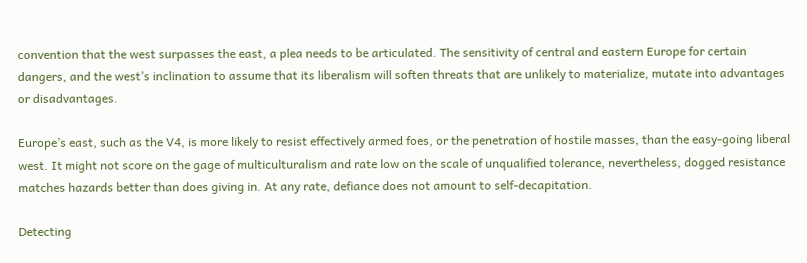convention that the west surpasses the east, a plea needs to be articulated. The sensitivity of central and eastern Europe for certain dangers, and the west’s inclination to assume that its liberalism will soften threats that are unlikely to materialize, mutate into advantages or disadvantages.

Europe’s east, such as the V4, is more likely to resist effectively armed foes, or the penetration of hostile masses, than the easy-going liberal west. It might not score on the gage of multiculturalism and rate low on the scale of unqualified tolerance, nevertheless, dogged resistance matches hazards better than does giving in. At any rate, defiance does not amount to self-decapitation.

Detecting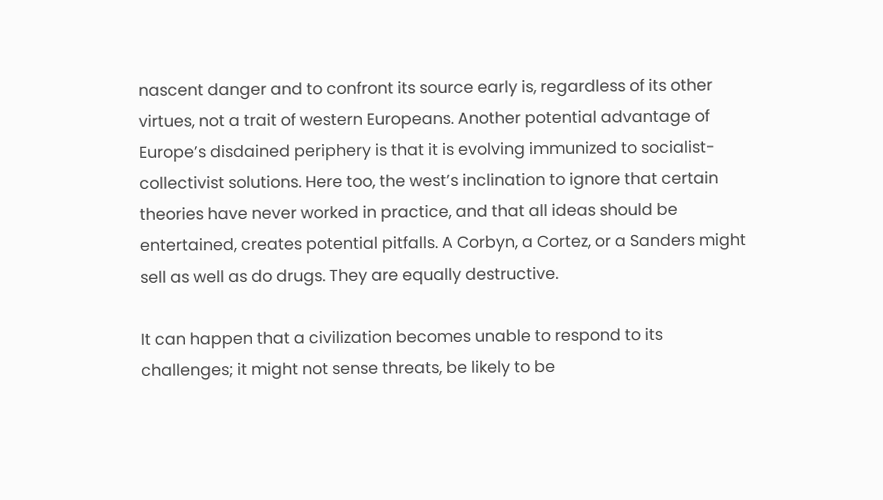nascent danger and to confront its source early is, regardless of its other virtues, not a trait of western Europeans. Another potential advantage of Europe’s disdained periphery is that it is evolving immunized to socialist-collectivist solutions. Here too, the west’s inclination to ignore that certain theories have never worked in practice, and that all ideas should be entertained, creates potential pitfalls. A Corbyn, a Cortez, or a Sanders might sell as well as do drugs. They are equally destructive.

It can happen that a civilization becomes unable to respond to its challenges; it might not sense threats, be likely to be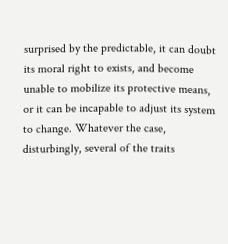surprised by the predictable, it can doubt its moral right to exists, and become unable to mobilize its protective means, or it can be incapable to adjust its system to change. Whatever the case, disturbingly, several of the traits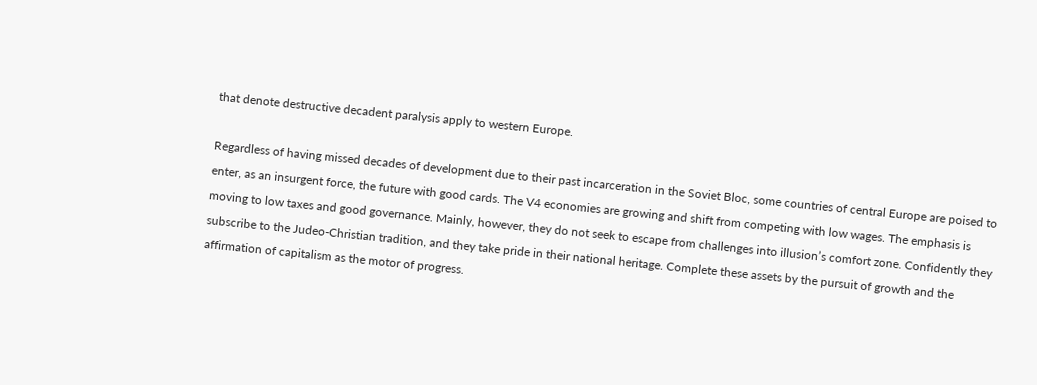that denote destructive decadent paralysis apply to western Europe.

Regardless of having missed decades of development due to their past incarceration in the Soviet Bloc, some countries of central Europe are poised to enter, as an insurgent force, the future with good cards. The V4 economies are growing and shift from competing with low wages. The emphasis is moving to low taxes and good governance. Mainly, however, they do not seek to escape from challenges into illusion’s comfort zone. Confidently they subscribe to the Judeo-Christian tradition, and they take pride in their national heritage. Complete these assets by the pursuit of growth and the affirmation of capitalism as the motor of progress.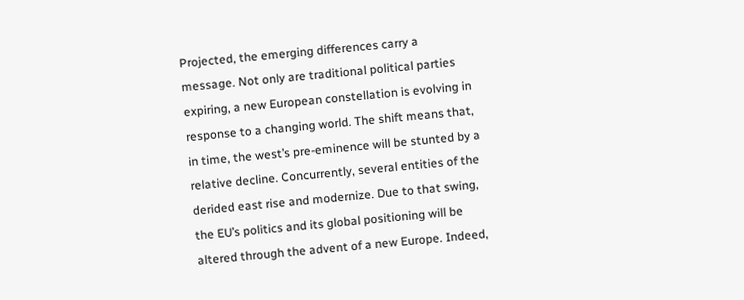Projected, the emerging differences carry a message. Not only are traditional political parties expiring, a new European constellation is evolving in response to a changing world. The shift means that, in time, the west’s pre-eminence will be stunted by a relative decline. Concurrently, several entities of the derided east rise and modernize. Due to that swing, the EU’s politics and its global positioning will be altered through the advent of a new Europe. Indeed,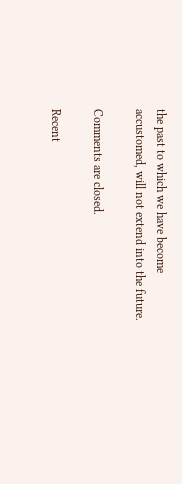the past to which we have become accustomed, will not extend into the future.

Comments are closed.

Recent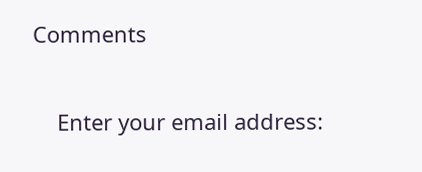Comments

    Enter your email address: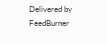Delivered by FeedBurner